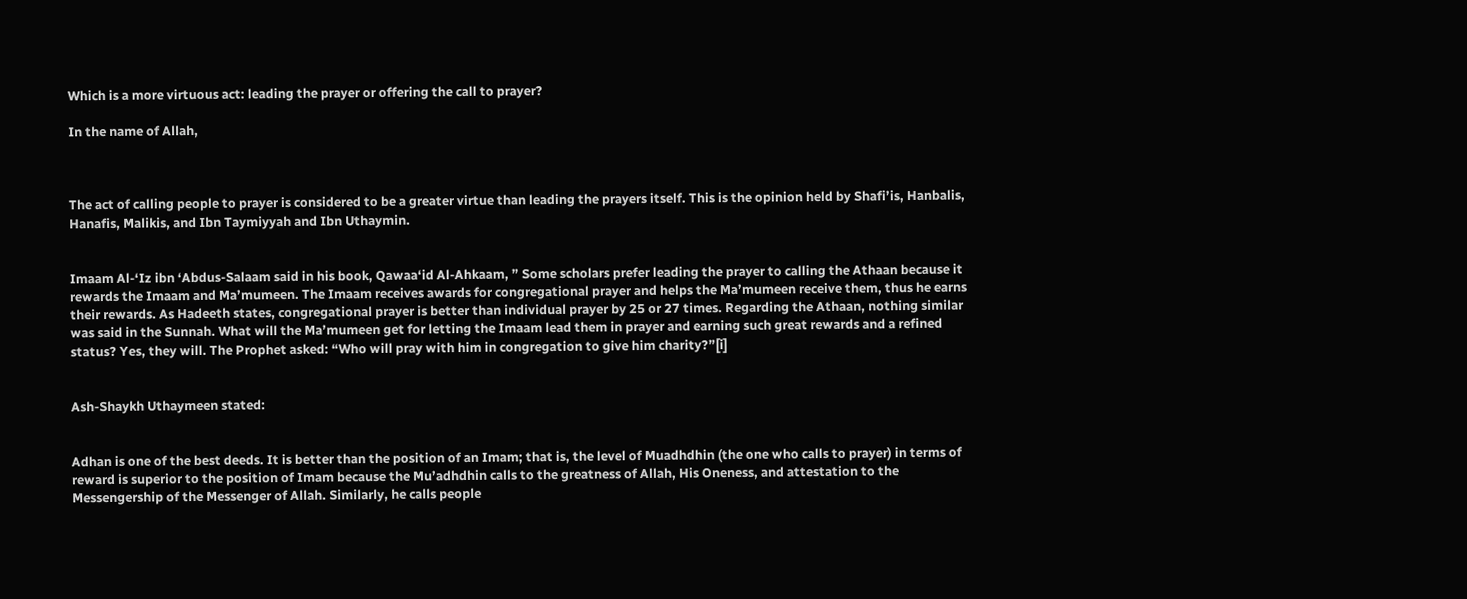Which is a more virtuous act: leading the prayer or offering the call to prayer?

In the name of Allah,



The act of calling people to prayer is considered to be a greater virtue than leading the prayers itself. This is the opinion held by Shafi’is, Hanbalis, Hanafis, Malikis, and Ibn Taymiyyah and Ibn Uthaymin.


Imaam Al-‘Iz ibn ‘Abdus-Salaam said in his book, Qawaa‘id Al-Ahkaam, ” Some scholars prefer leading the prayer to calling the Athaan because it rewards the Imaam and Ma’mumeen. The Imaam receives awards for congregational prayer and helps the Ma’mumeen receive them, thus he earns their rewards. As Hadeeth states, congregational prayer is better than individual prayer by 25 or 27 times. Regarding the Athaan, nothing similar was said in the Sunnah. What will the Ma’mumeen get for letting the Imaam lead them in prayer and earning such great rewards and a refined status? Yes, they will. The Prophet asked: “Who will pray with him in congregation to give him charity?”[i]


Ash-Shaykh Uthaymeen stated:


Adhan is one of the best deeds. It is better than the position of an Imam; that is, the level of Muadhdhin (the one who calls to prayer) in terms of reward is superior to the position of Imam because the Mu’adhdhin calls to the greatness of Allah, His Oneness, and attestation to the Messengership of the Messenger of Allah. Similarly, he calls people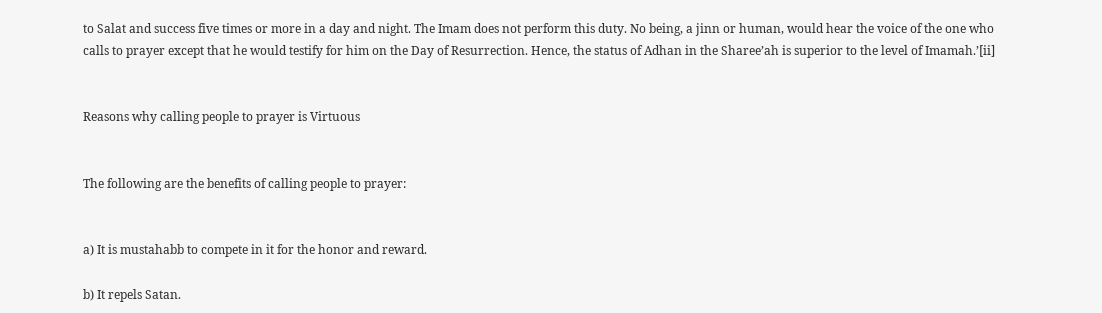to Salat and success five times or more in a day and night. The Imam does not perform this duty. No being, a jinn or human, would hear the voice of the one who calls to prayer except that he would testify for him on the Day of Resurrection. Hence, the status of Adhan in the Sharee’ah is superior to the level of Imamah.’[ii]


Reasons why calling people to prayer is Virtuous


The following are the benefits of calling people to prayer:


a) It is mustahabb to compete in it for the honor and reward.

b) It repels Satan.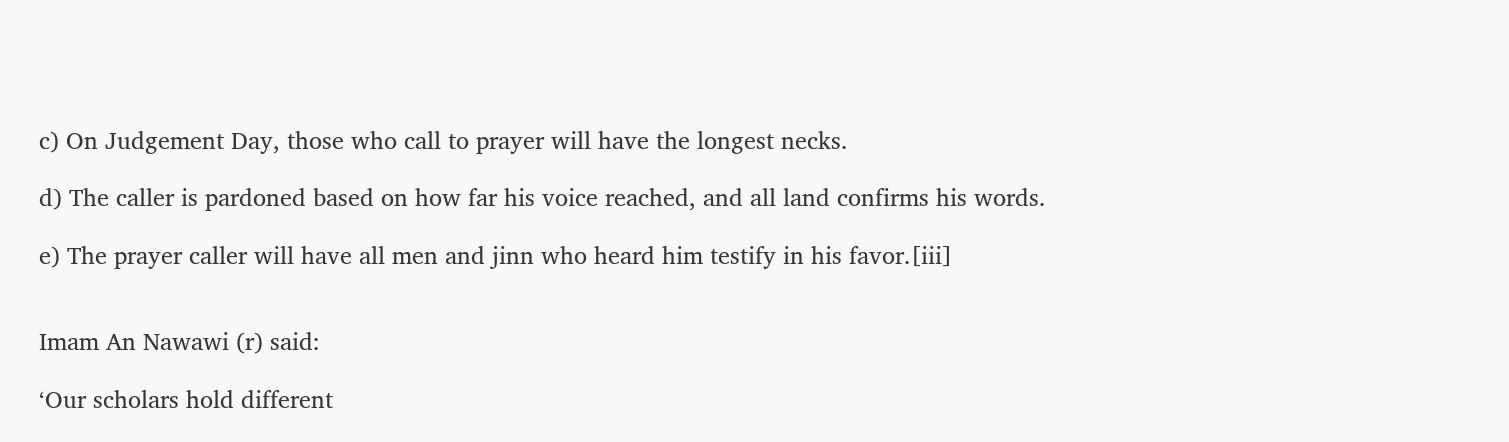c) On Judgement Day, those who call to prayer will have the longest necks.

d) The caller is pardoned based on how far his voice reached, and all land confirms his words.

e) The prayer caller will have all men and jinn who heard him testify in his favor.[iii]


Imam An Nawawi (r) said:

‘Our scholars hold different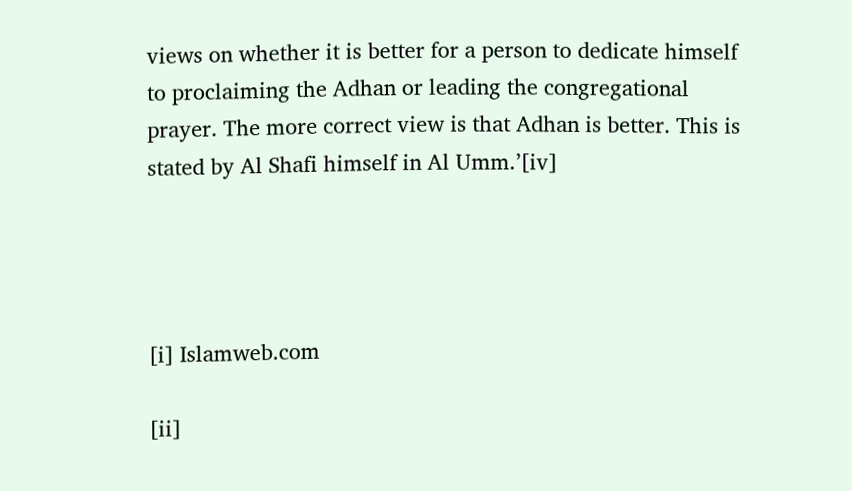views on whether it is better for a person to dedicate himself to proclaiming the Adhan or leading the congregational prayer. The more correct view is that Adhan is better. This is stated by Al Shafi himself in Al Umm.’[iv]




[i] Islamweb.com

[ii]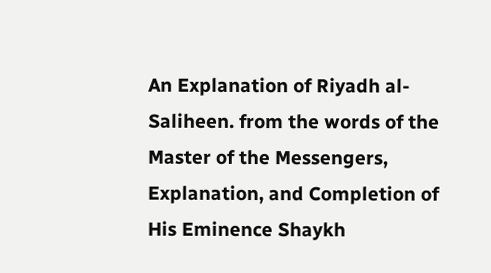An Explanation of Riyadh al-Saliheen. from the words of the Master of the Messengers, Explanation, and Completion of His Eminence Shaykh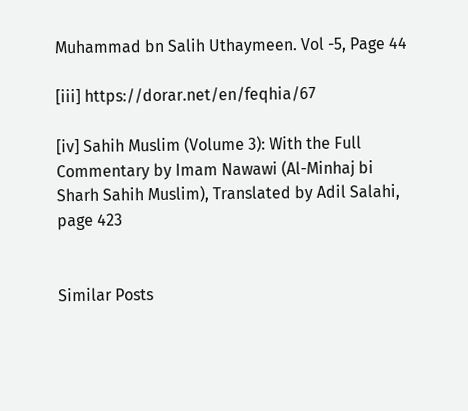Muhammad bn Salih Uthaymeen. Vol -5, Page 44

[iii] https://dorar.net/en/feqhia/67

[iv] Sahih Muslim (Volume 3): With the Full Commentary by Imam Nawawi (Al-Minhaj bi Sharh Sahih Muslim), Translated by Adil Salahi, page 423


Similar Posts